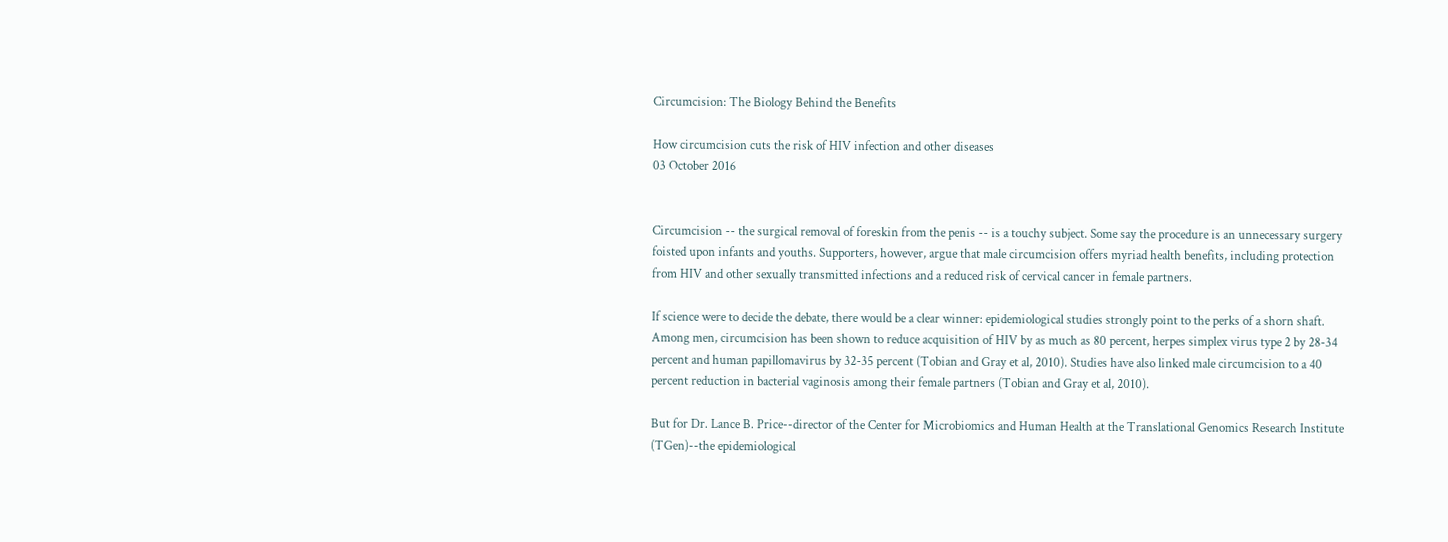Circumcision: The Biology Behind the Benefits

How circumcision cuts the risk of HIV infection and other diseases
03 October 2016


Circumcision -- the surgical removal of foreskin from the penis -- is a touchy subject. Some say the procedure is an unnecessary surgery foisted upon infants and youths. Supporters, however, argue that male circumcision offers myriad health benefits, including protection from HIV and other sexually transmitted infections and a reduced risk of cervical cancer in female partners.

If science were to decide the debate, there would be a clear winner: epidemiological studies strongly point to the perks of a shorn shaft. Among men, circumcision has been shown to reduce acquisition of HIV by as much as 80 percent, herpes simplex virus type 2 by 28-34 percent and human papillomavirus by 32-35 percent (Tobian and Gray et al, 2010). Studies have also linked male circumcision to a 40 percent reduction in bacterial vaginosis among their female partners (Tobian and Gray et al, 2010).

But for Dr. Lance B. Price--director of the Center for Microbiomics and Human Health at the Translational Genomics Research Institute (TGen)--the epidemiological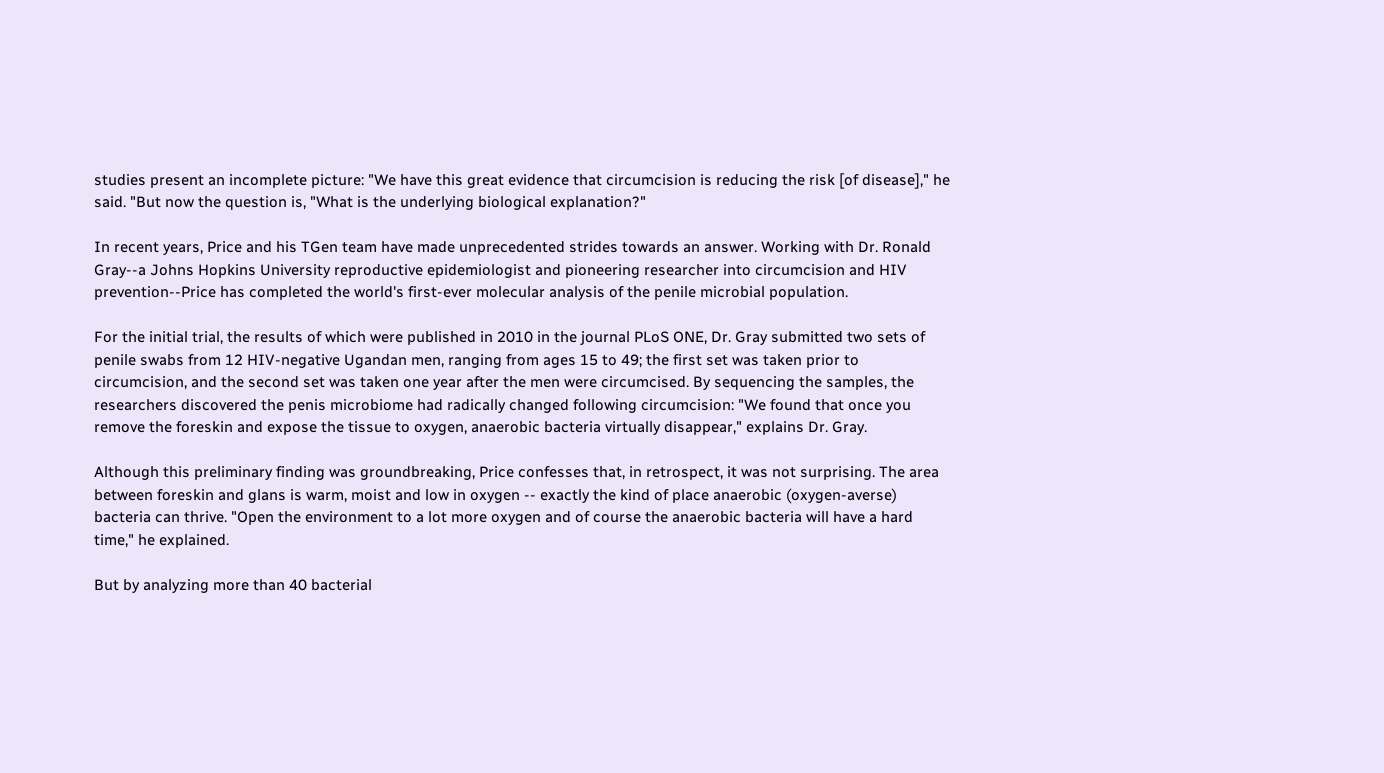studies present an incomplete picture: "We have this great evidence that circumcision is reducing the risk [of disease]," he said. "But now the question is, "What is the underlying biological explanation?"

In recent years, Price and his TGen team have made unprecedented strides towards an answer. Working with Dr. Ronald Gray--a Johns Hopkins University reproductive epidemiologist and pioneering researcher into circumcision and HIV prevention--Price has completed the world's first-ever molecular analysis of the penile microbial population.

For the initial trial, the results of which were published in 2010 in the journal PLoS ONE, Dr. Gray submitted two sets of penile swabs from 12 HIV-negative Ugandan men, ranging from ages 15 to 49; the first set was taken prior to circumcision, and the second set was taken one year after the men were circumcised. By sequencing the samples, the researchers discovered the penis microbiome had radically changed following circumcision: "We found that once you remove the foreskin and expose the tissue to oxygen, anaerobic bacteria virtually disappear," explains Dr. Gray.

Although this preliminary finding was groundbreaking, Price confesses that, in retrospect, it was not surprising. The area between foreskin and glans is warm, moist and low in oxygen -- exactly the kind of place anaerobic (oxygen-averse) bacteria can thrive. "Open the environment to a lot more oxygen and of course the anaerobic bacteria will have a hard time," he explained.

But by analyzing more than 40 bacterial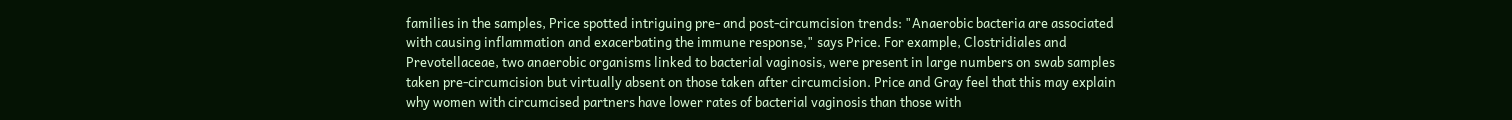families in the samples, Price spotted intriguing pre- and post-circumcision trends: "Anaerobic bacteria are associated with causing inflammation and exacerbating the immune response," says Price. For example, Clostridiales and Prevotellaceae, two anaerobic organisms linked to bacterial vaginosis, were present in large numbers on swab samples taken pre-circumcision but virtually absent on those taken after circumcision. Price and Gray feel that this may explain why women with circumcised partners have lower rates of bacterial vaginosis than those with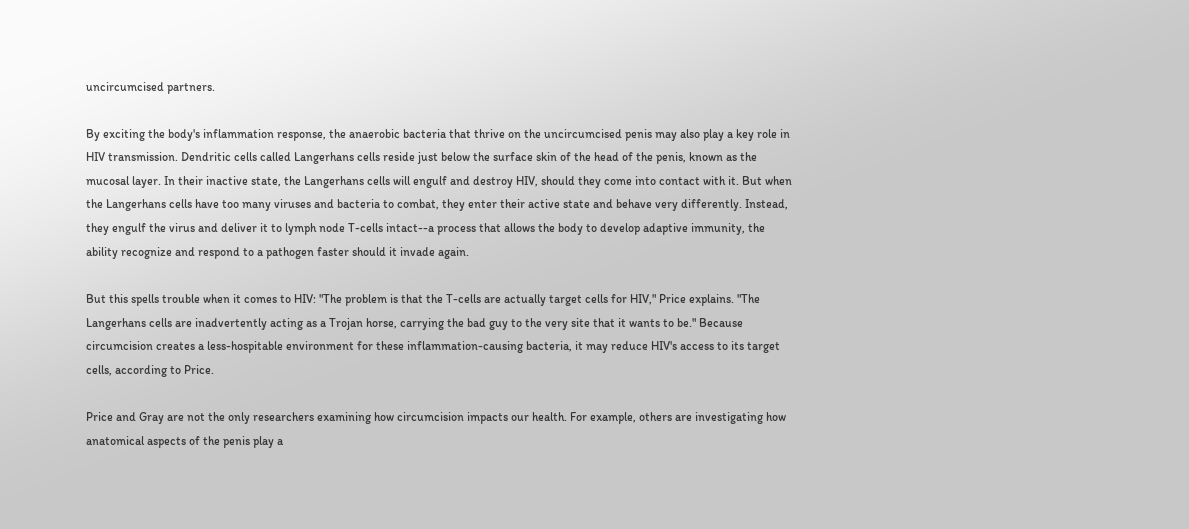uncircumcised partners.

By exciting the body's inflammation response, the anaerobic bacteria that thrive on the uncircumcised penis may also play a key role in HIV transmission. Dendritic cells called Langerhans cells reside just below the surface skin of the head of the penis, known as the mucosal layer. In their inactive state, the Langerhans cells will engulf and destroy HIV, should they come into contact with it. But when the Langerhans cells have too many viruses and bacteria to combat, they enter their active state and behave very differently. Instead, they engulf the virus and deliver it to lymph node T-cells intact--a process that allows the body to develop adaptive immunity, the ability recognize and respond to a pathogen faster should it invade again.

But this spells trouble when it comes to HIV: "The problem is that the T-cells are actually target cells for HIV," Price explains. "The Langerhans cells are inadvertently acting as a Trojan horse, carrying the bad guy to the very site that it wants to be." Because circumcision creates a less-hospitable environment for these inflammation-causing bacteria, it may reduce HIV's access to its target cells, according to Price.

Price and Gray are not the only researchers examining how circumcision impacts our health. For example, others are investigating how anatomical aspects of the penis play a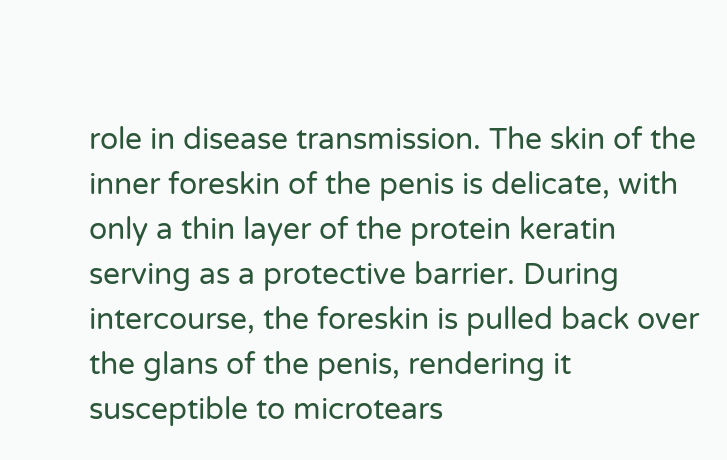role in disease transmission. The skin of the inner foreskin of the penis is delicate, with only a thin layer of the protein keratin serving as a protective barrier. During intercourse, the foreskin is pulled back over the glans of the penis, rendering it susceptible to microtears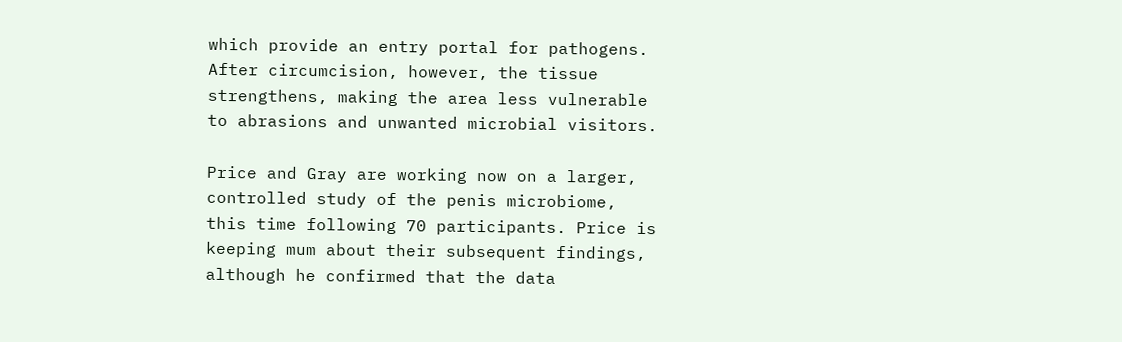which provide an entry portal for pathogens. After circumcision, however, the tissue strengthens, making the area less vulnerable to abrasions and unwanted microbial visitors.

Price and Gray are working now on a larger, controlled study of the penis microbiome, this time following 70 participants. Price is keeping mum about their subsequent findings, although he confirmed that the data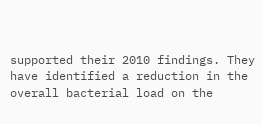supported their 2010 findings. They have identified a reduction in the overall bacterial load on the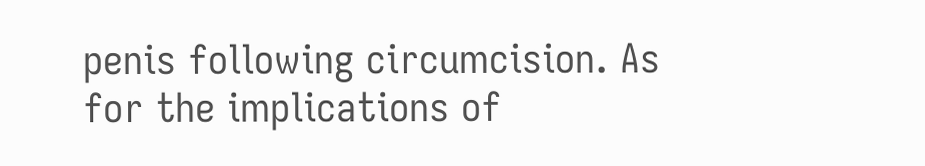penis following circumcision. As for the implications of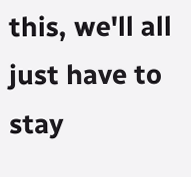this, we'll all just have to stay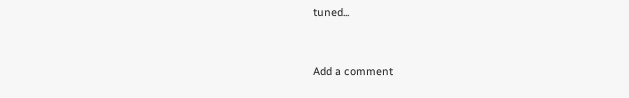tuned...


Add a comment